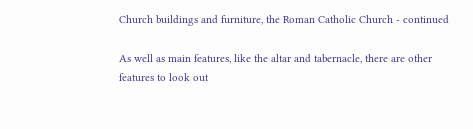Church buildings and furniture, the Roman Catholic Church - continued

As well as main features, like the altar and tabernacle, there are other features to look out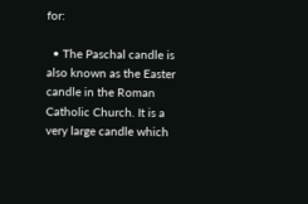for:

  • The Paschal candle is also known as the Easter candle in the Roman Catholic Church. It is a very large candle which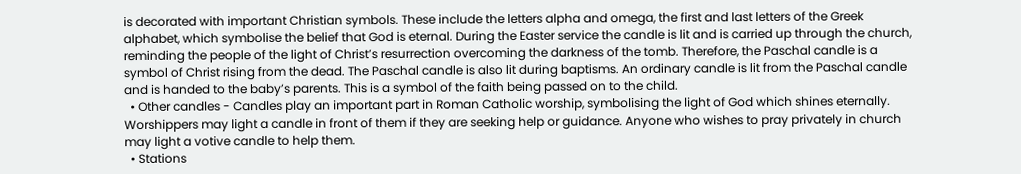is decorated with important Christian symbols. These include the letters alpha and omega, the first and last letters of the Greek alphabet, which symbolise the belief that God is eternal. During the Easter service the candle is lit and is carried up through the church, reminding the people of the light of Christ’s resurrection overcoming the darkness of the tomb. Therefore, the Paschal candle is a symbol of Christ rising from the dead. The Paschal candle is also lit during baptisms. An ordinary candle is lit from the Paschal candle and is handed to the baby’s parents. This is a symbol of the faith being passed on to the child.
  • Other candles - Candles play an important part in Roman Catholic worship, symbolising the light of God which shines eternally. Worshippers may light a candle in front of them if they are seeking help or guidance. Anyone who wishes to pray privately in church may light a votive candle to help them.
  • Stations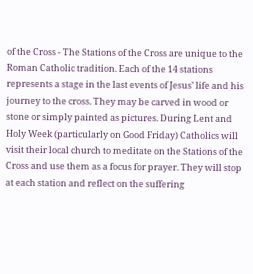of the Cross - The Stations of the Cross are unique to the Roman Catholic tradition. Each of the 14 stations represents a stage in the last events of Jesus’ life and his journey to the cross. They may be carved in wood or stone or simply painted as pictures. During Lent and Holy Week (particularly on Good Friday) Catholics will visit their local church to meditate on the Stations of the Cross and use them as a focus for prayer. They will stop at each station and reflect on the suffering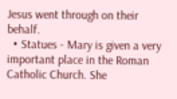Jesus went through on their behalf.
  • Statues - Mary is given a very important place in the Roman Catholic Church. She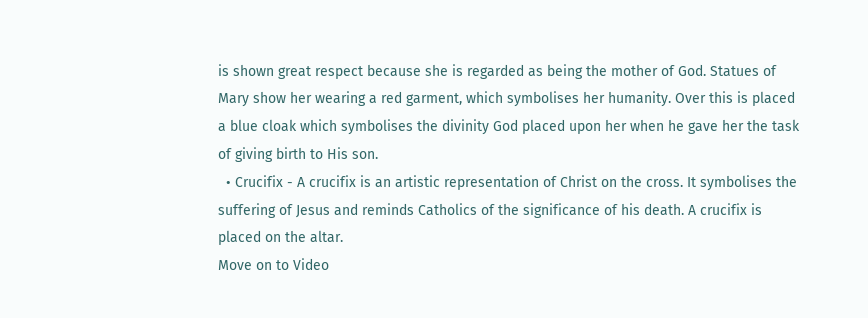is shown great respect because she is regarded as being the mother of God. Statues of Mary show her wearing a red garment, which symbolises her humanity. Over this is placed a blue cloak which symbolises the divinity God placed upon her when he gave her the task of giving birth to His son.
  • Crucifix - A crucifix is an artistic representation of Christ on the cross. It symbolises the suffering of Jesus and reminds Catholics of the significance of his death. A crucifix is placed on the altar.
Move on to Video